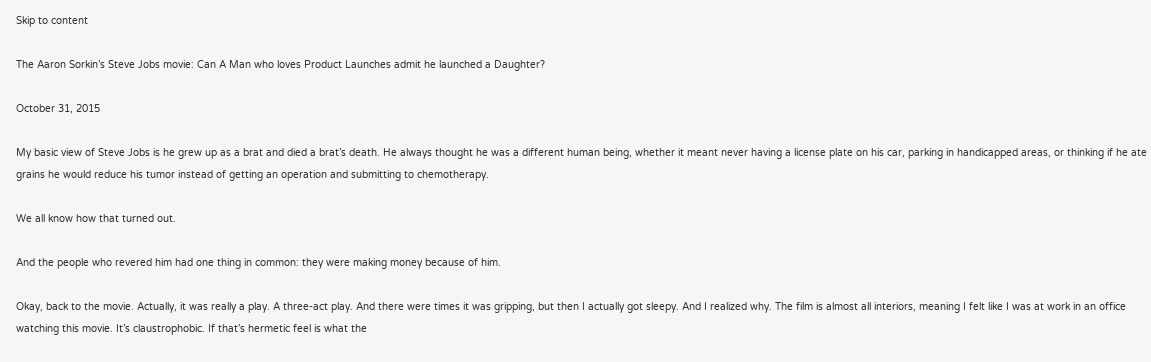Skip to content

The Aaron Sorkin’s Steve Jobs movie: Can A Man who loves Product Launches admit he launched a Daughter?

October 31, 2015

My basic view of Steve Jobs is he grew up as a brat and died a brat’s death. He always thought he was a different human being, whether it meant never having a license plate on his car, parking in handicapped areas, or thinking if he ate grains he would reduce his tumor instead of getting an operation and submitting to chemotherapy.

We all know how that turned out.

And the people who revered him had one thing in common: they were making money because of him.

Okay, back to the movie. Actually, it was really a play. A three-act play. And there were times it was gripping, but then I actually got sleepy. And I realized why. The film is almost all interiors, meaning I felt like I was at work in an office watching this movie. It’s claustrophobic. If that’s hermetic feel is what the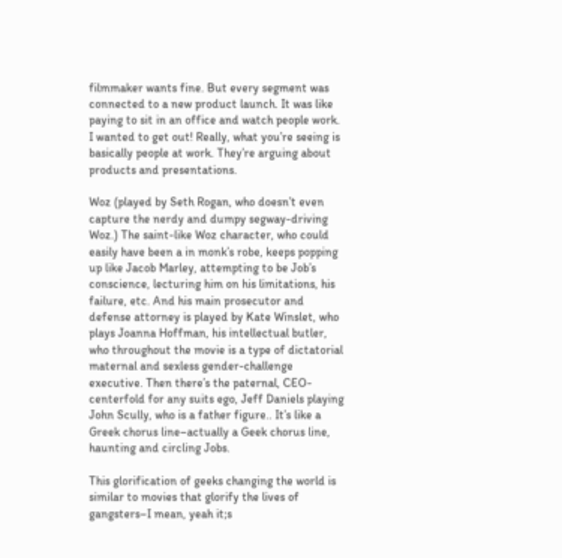filmmaker wants fine. But every segment was connected to a new product launch. It was like paying to sit in an office and watch people work. I wanted to get out! Really, what you’re seeing is basically people at work. They’re arguing about products and presentations.

Woz (played by Seth Rogan, who doesn’t even capture the nerdy and dumpy segway-driving Woz.) The saint-like Woz character, who could easily have been a in monk’s robe, keeps popping up like Jacob Marley, attempting to be Job’s conscience, lecturing him on his limitations, his failure, etc. And his main prosecutor and defense attorney is played by Kate Winslet, who plays Joanna Hoffman, his intellectual butler, who throughout the movie is a type of dictatorial maternal and sexless gender-challenge executive. Then there’s the paternal, CEO-centerfold for any suits ego, Jeff Daniels playing John Scully, who is a father figure.. It’s like a Greek chorus line–actually a Geek chorus line, haunting and circling Jobs.

This glorification of geeks changing the world is similar to movies that glorify the lives of gangsters–I mean, yeah it;s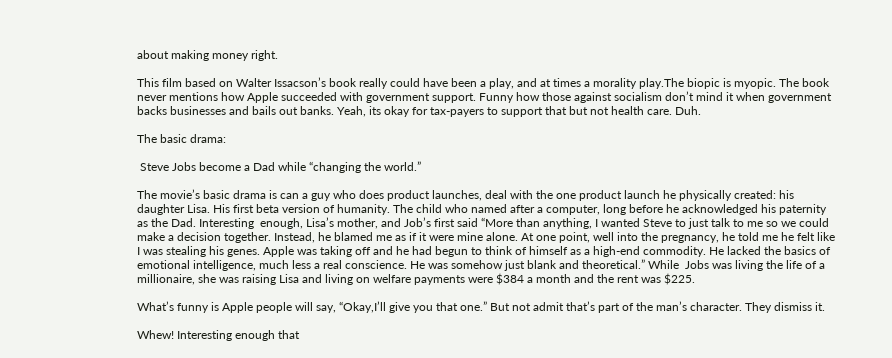about making money right.

This film based on Walter Issacson’s book really could have been a play, and at times a morality play.The biopic is myopic. The book never mentions how Apple succeeded with government support. Funny how those against socialism don’t mind it when government backs businesses and bails out banks. Yeah, its okay for tax-payers to support that but not health care. Duh.

The basic drama:

 Steve Jobs become a Dad while “changing the world.”

The movie’s basic drama is can a guy who does product launches, deal with the one product launch he physically created: his daughter Lisa. His first beta version of humanity. The child who named after a computer, long before he acknowledged his paternity as the Dad. Interesting  enough, Lisa’s mother, and Job’s first said “More than anything, I wanted Steve to just talk to me so we could make a decision together. Instead, he blamed me as if it were mine alone. At one point, well into the pregnancy, he told me he felt like I was stealing his genes. Apple was taking off and he had begun to think of himself as a high-end commodity. He lacked the basics of emotional intelligence, much less a real conscience. He was somehow just blank and theoretical.” While  Jobs was living the life of a millionaire, she was raising Lisa and living on welfare payments were $384 a month and the rent was $225.

What’s funny is Apple people will say, “Okay,I’ll give you that one.” But not admit that’s part of the man’s character. They dismiss it.

Whew! Interesting enough that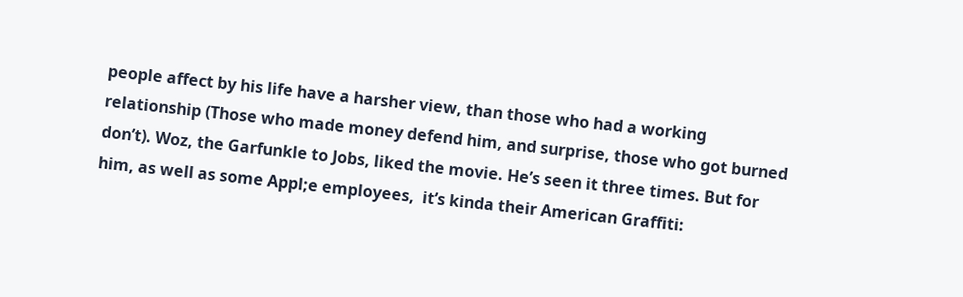people affect by his life have a harsher view, than those who had a working relationship (Those who made money defend him, and surprise, those who got burned don’t). Woz, the Garfunkle to Jobs, liked the movie. He’s seen it three times. But for him, as well as some Appl;e employees,  it’s kinda their American Graffiti: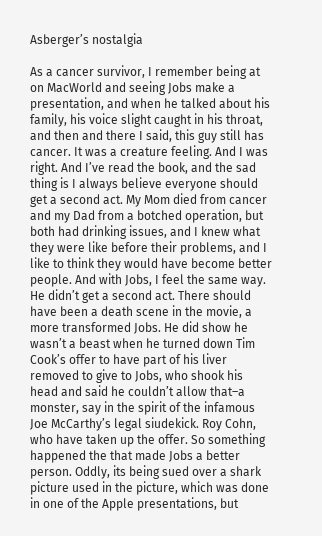Asberger’s nostalgia

As a cancer survivor, I remember being at on MacWorld and seeing Jobs make a presentation, and when he talked about his family, his voice slight caught in his throat, and then and there I said, this guy still has cancer. It was a creature feeling. And I was right. And I’ve read the book, and the sad thing is I always believe everyone should get a second act. My Mom died from cancer and my Dad from a botched operation, but both had drinking issues, and I knew what they were like before their problems, and I like to think they would have become better people. And with Jobs, I feel the same way. He didn’t get a second act. There should have been a death scene in the movie, a more transformed Jobs. He did show he wasn’t a beast when he turned down Tim Cook’s offer to have part of his liver removed to give to Jobs, who shook his head and said he couldn’t allow that–a monster, say in the spirit of the infamous Joe McCarthy’s legal siudekick. Roy Cohn, who have taken up the offer. So something happened the that made Jobs a better person. Oddly, its being sued over a shark picture used in the picture, which was done in one of the Apple presentations, but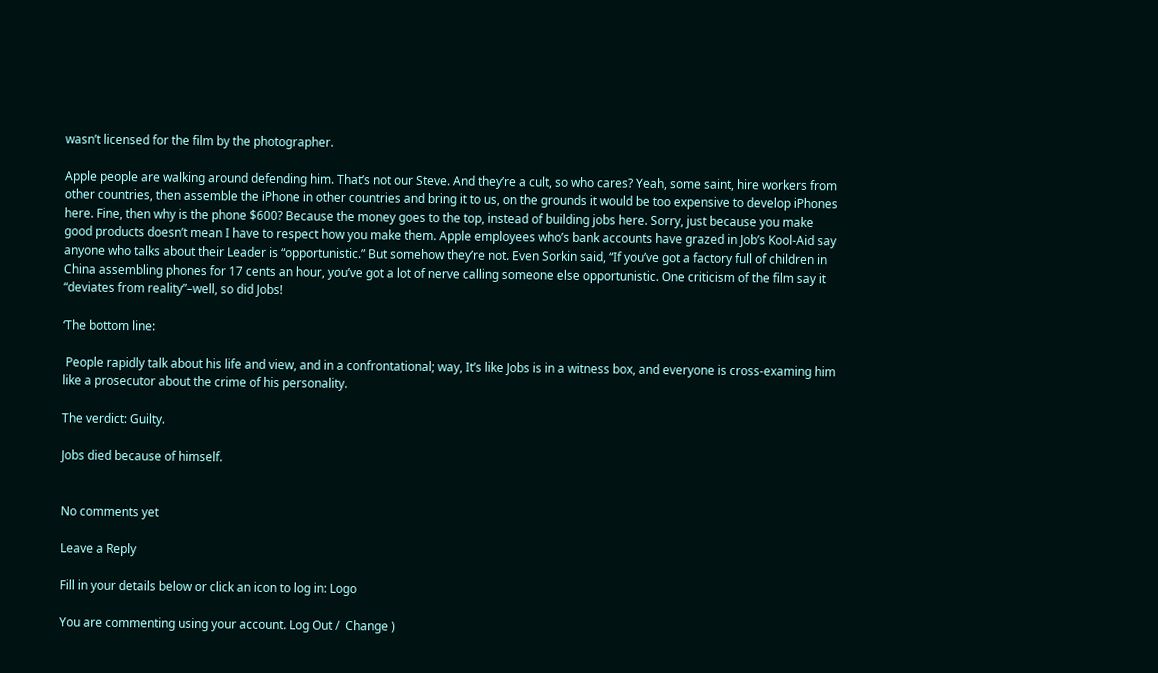wasn’t licensed for the film by the photographer.

Apple people are walking around defending him. That’s not our Steve. And they’re a cult, so who cares? Yeah, some saint, hire workers from other countries, then assemble the iPhone in other countries and bring it to us, on the grounds it would be too expensive to develop iPhones here. Fine, then why is the phone $600? Because the money goes to the top, instead of building jobs here. Sorry, just because you make good products doesn’t mean I have to respect how you make them. Apple employees who’s bank accounts have grazed in Job’s Kool-Aid say anyone who talks about their Leader is “opportunistic.” But somehow they’re not. Even Sorkin said, “If you’ve got a factory full of children in China assembling phones for 17 cents an hour, you’ve got a lot of nerve calling someone else opportunistic. One criticism of the film say it “deviates from reality”–well, so did Jobs!

‘The bottom line:

 People rapidly talk about his life and view, and in a confrontational; way, It’s like Jobs is in a witness box, and everyone is cross-examing him like a prosecutor about the crime of his personality.

The verdict: Guilty.

Jobs died because of himself.


No comments yet

Leave a Reply

Fill in your details below or click an icon to log in: Logo

You are commenting using your account. Log Out /  Change )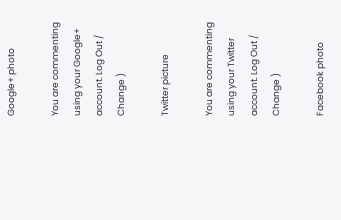Google+ photo

You are commenting using your Google+ account. Log Out /  Change )

Twitter picture

You are commenting using your Twitter account. Log Out /  Change )

Facebook photo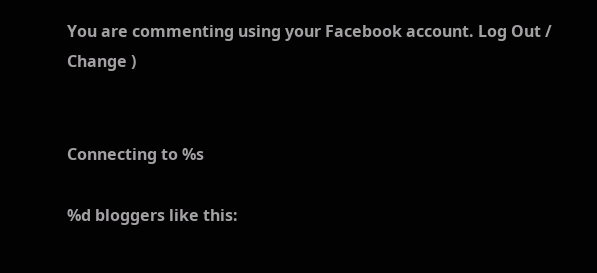You are commenting using your Facebook account. Log Out /  Change )


Connecting to %s

%d bloggers like this: